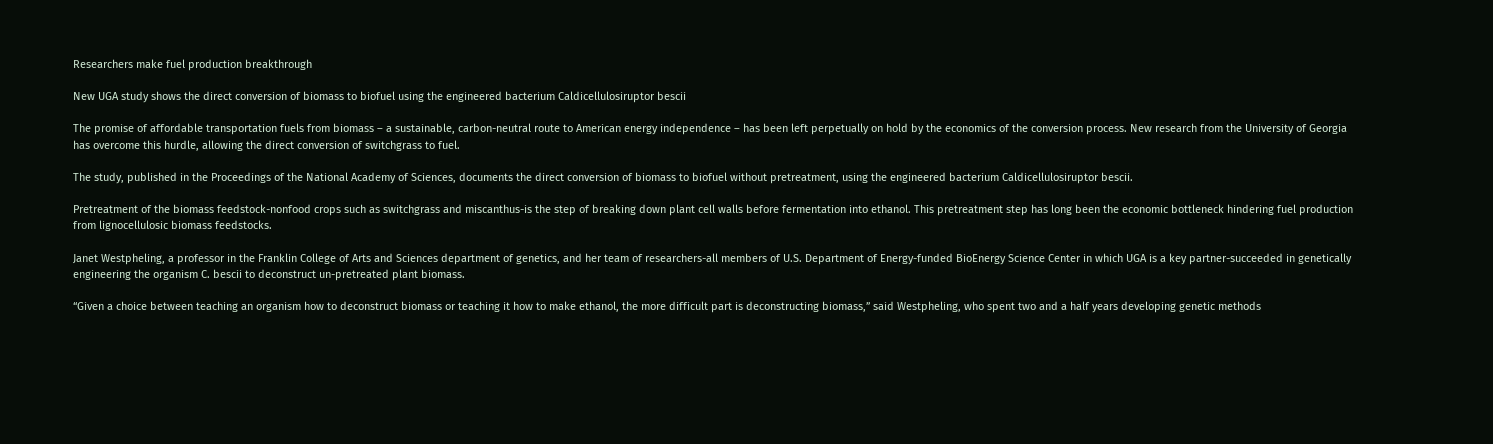Researchers make fuel production breakthrough

New UGA study shows the direct conversion of biomass to biofuel using the engineered bacterium Caldicellulosiruptor bescii

The promise of affordable transportation fuels from biomass – a sustainable, carbon-neutral route to American energy independence – has been left perpetually on hold by the economics of the conversion process. New research from the University of Georgia has overcome this hurdle, allowing the direct conversion of switchgrass to fuel.

The study, published in the Proceedings of the National Academy of Sciences, documents the direct conversion of biomass to biofuel without pretreatment, using the engineered bacterium Caldicellulosiruptor bescii.

Pretreatment of the biomass feedstock-nonfood crops such as switchgrass and miscanthus-is the step of breaking down plant cell walls before fermentation into ethanol. This pretreatment step has long been the economic bottleneck hindering fuel production from lignocellulosic biomass feedstocks.

Janet Westpheling, a professor in the Franklin College of Arts and Sciences department of genetics, and her team of researchers-all members of U.S. Department of Energy-funded BioEnergy Science Center in which UGA is a key partner-succeeded in genetically engineering the organism C. bescii to deconstruct un-pretreated plant biomass.

“Given a choice between teaching an organism how to deconstruct biomass or teaching it how to make ethanol, the more difficult part is deconstructing biomass,” said Westpheling, who spent two and a half years developing genetic methods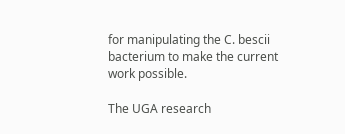for manipulating the C. bescii bacterium to make the current work possible.

The UGA research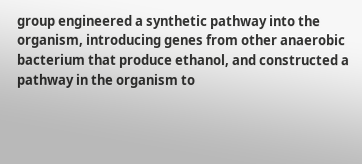group engineered a synthetic pathway into the organism, introducing genes from other anaerobic bacterium that produce ethanol, and constructed a pathway in the organism to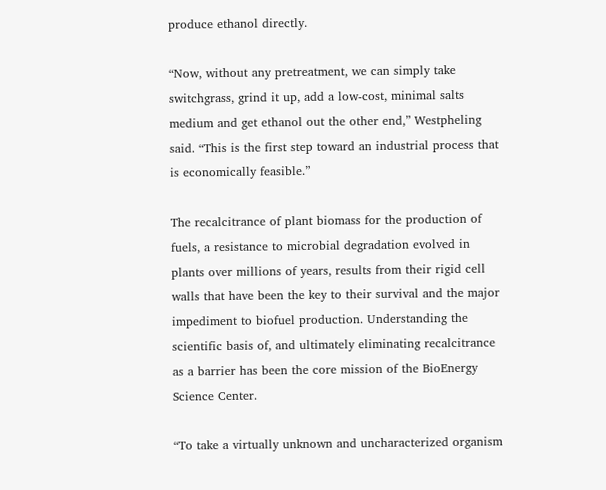produce ethanol directly.

“Now, without any pretreatment, we can simply take switchgrass, grind it up, add a low-cost, minimal salts medium and get ethanol out the other end,” Westpheling said. “This is the first step toward an industrial process that is economically feasible.”

The recalcitrance of plant biomass for the production of fuels, a resistance to microbial degradation evolved in plants over millions of years, results from their rigid cell walls that have been the key to their survival and the major impediment to biofuel production. Understanding the scientific basis of, and ultimately eliminating recalcitrance as a barrier has been the core mission of the BioEnergy Science Center.

“To take a virtually unknown and uncharacterized organism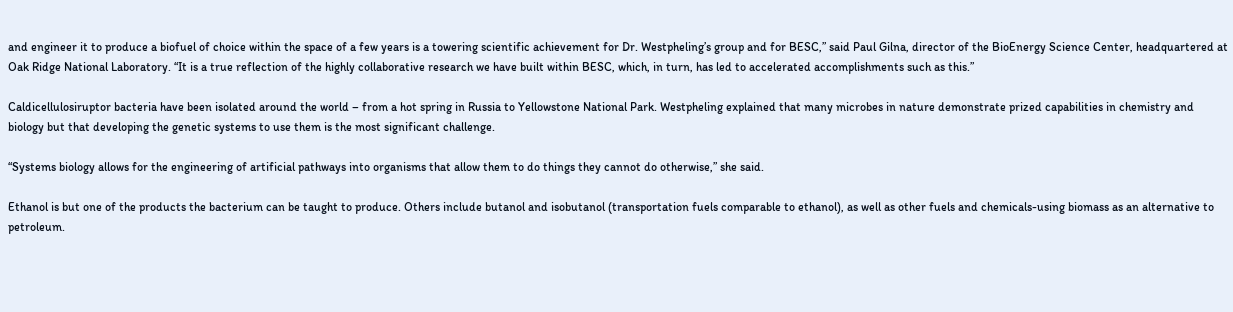and engineer it to produce a biofuel of choice within the space of a few years is a towering scientific achievement for Dr. Westpheling’s group and for BESC,” said Paul Gilna, director of the BioEnergy Science Center, headquartered at Oak Ridge National Laboratory. “It is a true reflection of the highly collaborative research we have built within BESC, which, in turn, has led to accelerated accomplishments such as this.”

Caldicellulosiruptor bacteria have been isolated around the world – from a hot spring in Russia to Yellowstone National Park. Westpheling explained that many microbes in nature demonstrate prized capabilities in chemistry and biology but that developing the genetic systems to use them is the most significant challenge.

“Systems biology allows for the engineering of artificial pathways into organisms that allow them to do things they cannot do otherwise,” she said.

Ethanol is but one of the products the bacterium can be taught to produce. Others include butanol and isobutanol (transportation fuels comparable to ethanol), as well as other fuels and chemicals-using biomass as an alternative to petroleum.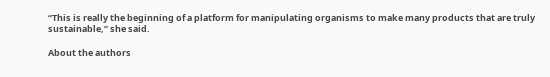“This is really the beginning of a platform for manipulating organisms to make many products that are truly sustainable,” she said.

About the authors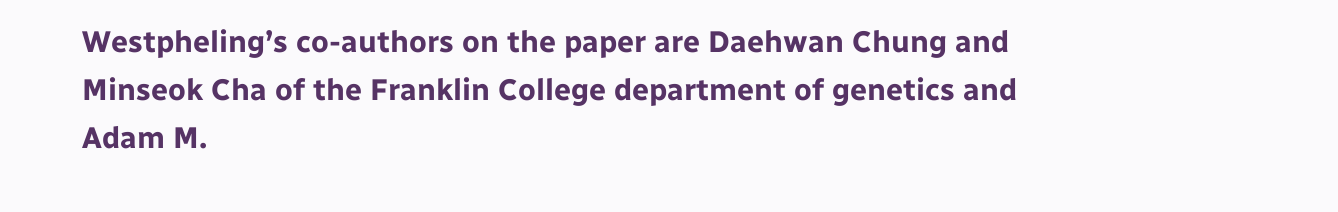Westpheling’s co-authors on the paper are Daehwan Chung and Minseok Cha of the Franklin College department of genetics and Adam M.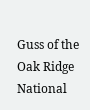Guss of the Oak Ridge National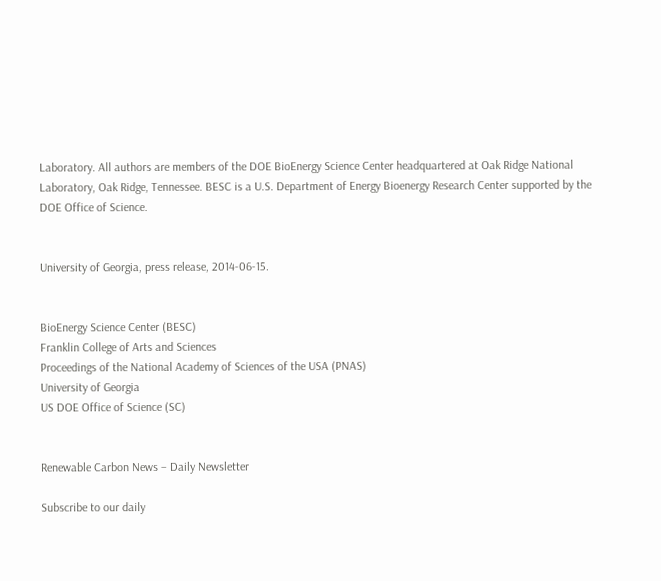Laboratory. All authors are members of the DOE BioEnergy Science Center headquartered at Oak Ridge National Laboratory, Oak Ridge, Tennessee. BESC is a U.S. Department of Energy Bioenergy Research Center supported by the DOE Office of Science.


University of Georgia, press release, 2014-06-15.


BioEnergy Science Center (BESC)
Franklin College of Arts and Sciences
Proceedings of the National Academy of Sciences of the USA (PNAS)
University of Georgia
US DOE Office of Science (SC)


Renewable Carbon News – Daily Newsletter

Subscribe to our daily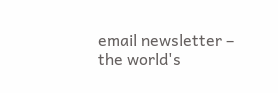email newsletter – the world's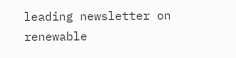leading newsletter on renewable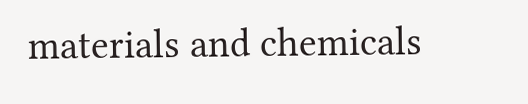materials and chemicals